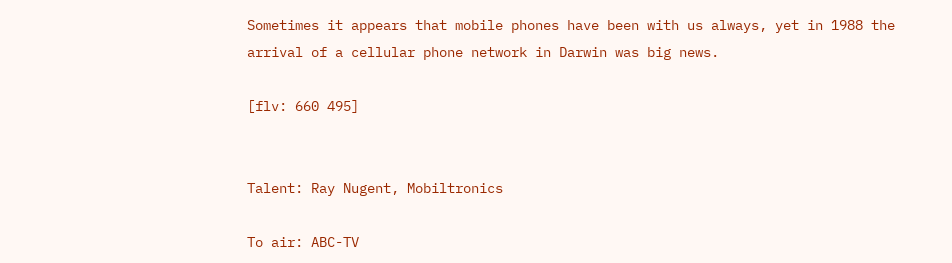Sometimes it appears that mobile phones have been with us always, yet in 1988 the arrival of a cellular phone network in Darwin was big news.

[flv: 660 495]


Talent: Ray Nugent, Mobiltronics

To air: ABC-TV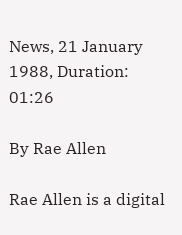News, 21 January 1988, Duration: 01:26

By Rae Allen

Rae Allen is a digital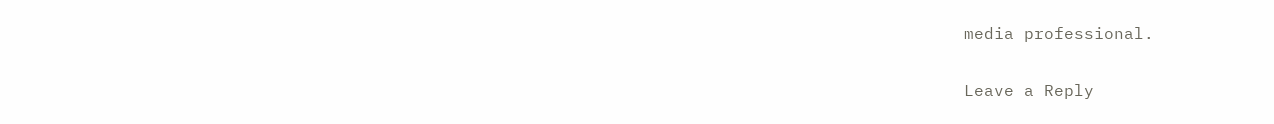media professional.

Leave a Reply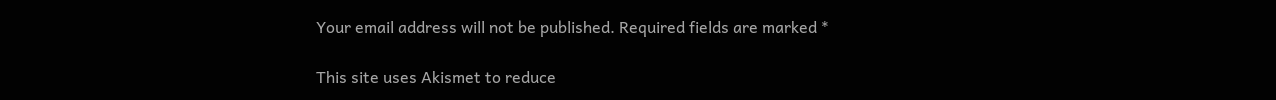Your email address will not be published. Required fields are marked *

This site uses Akismet to reduce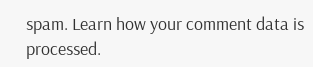spam. Learn how your comment data is processed.